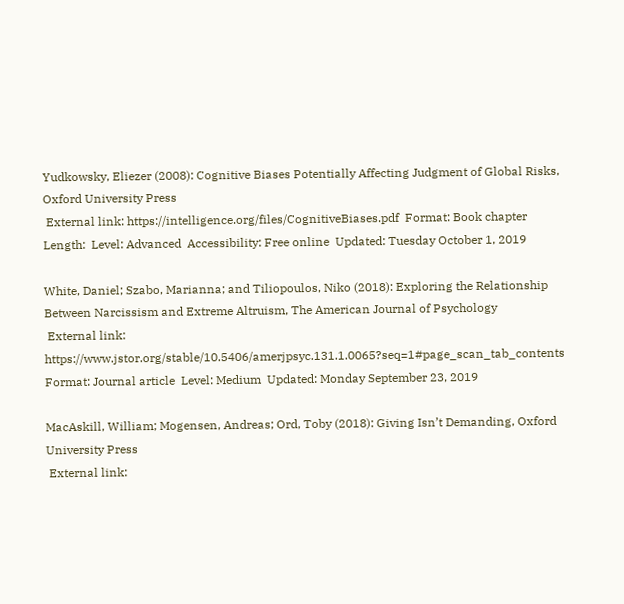Yudkowsky, Eliezer (2008): Cognitive Biases Potentially Affecting Judgment of Global Risks, Oxford University Press
 External link: https://intelligence.org/files/CognitiveBiases.pdf  Format: Book chapter  Length:  Level: Advanced  Accessibility: Free online  Updated: Tuesday October 1, 2019

White, Daniel; Szabo, Marianna; and Tiliopoulos, Niko (2018): Exploring the Relationship Between Narcissism and Extreme Altruism, The American Journal of Psychology
 External link: https://www.jstor.org/stable/10.5406/amerjpsyc.131.1.0065?seq=1#page_scan_tab_contents  Format: Journal article  Level: Medium  Updated: Monday September 23, 2019

MacAskill, William; Mogensen, Andreas; Ord, Toby (2018): Giving Isn’t Demanding, Oxford University Press
 External link: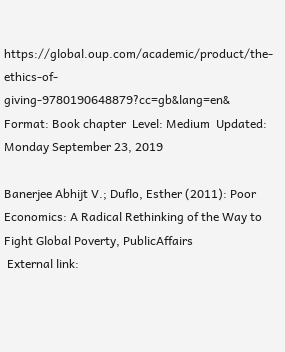https://global.oup.com/academic/product/the-ethics-of-giving-9780190648879?cc=gb&lang=en&  Format: Book chapter  Level: Medium  Updated: Monday September 23, 2019

Banerjee Abhijt V.; Duflo, Esther (2011): Poor Economics: A Radical Rethinking of the Way to Fight Global Poverty, PublicAffairs
 External link: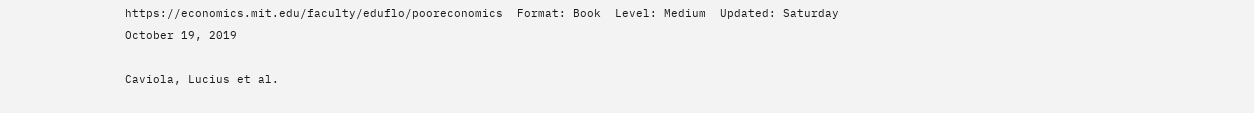https://economics.mit.edu/faculty/eduflo/pooreconomics  Format: Book  Level: Medium  Updated: Saturday October 19, 2019

Caviola, Lucius et al.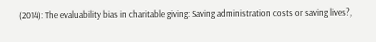(2014): The evaluability bias in charitable giving: Saving administration costs or saving lives?,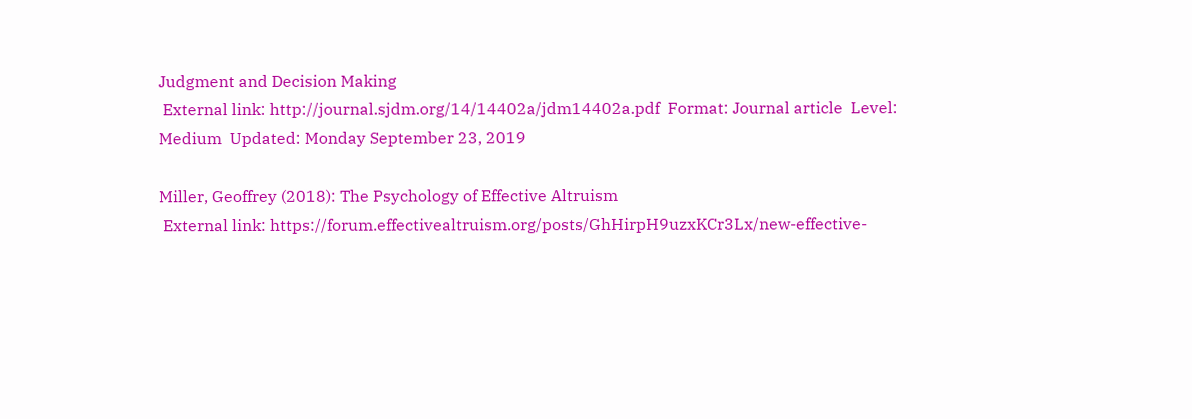Judgment and Decision Making
 External link: http://journal.sjdm.org/14/14402a/jdm14402a.pdf  Format: Journal article  Level: Medium  Updated: Monday September 23, 2019

Miller, Geoffrey (2018): The Psychology of Effective Altruism
 External link: https://forum.effectivealtruism.org/posts/GhHirpH9uzxKCr3Lx/new-effective-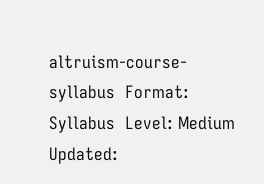altruism-course-syllabus  Format: Syllabus  Level: Medium  Updated: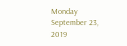Monday September 23, 2019